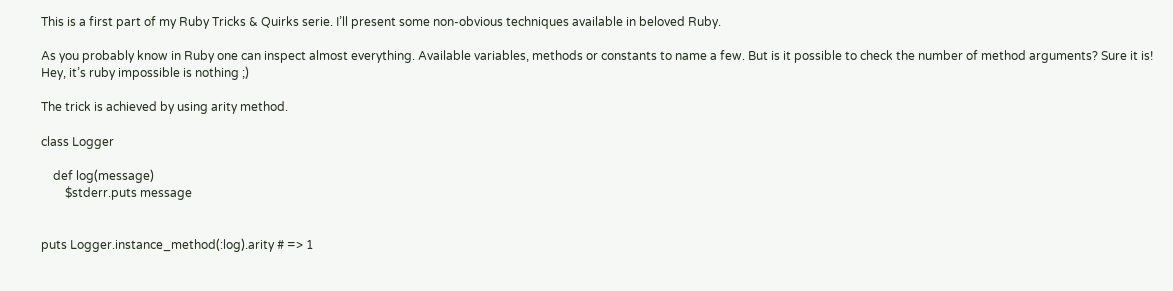This is a first part of my Ruby Tricks & Quirks serie. I’ll present some non-obvious techniques available in beloved Ruby.

As you probably know in Ruby one can inspect almost everything. Available variables, methods or constants to name a few. But is it possible to check the number of method arguments? Sure it is! Hey, it’s ruby impossible is nothing ;)

The trick is achieved by using arity method.

class Logger

    def log(message)
        $stderr.puts message


puts Logger.instance_method(:log).arity # => 1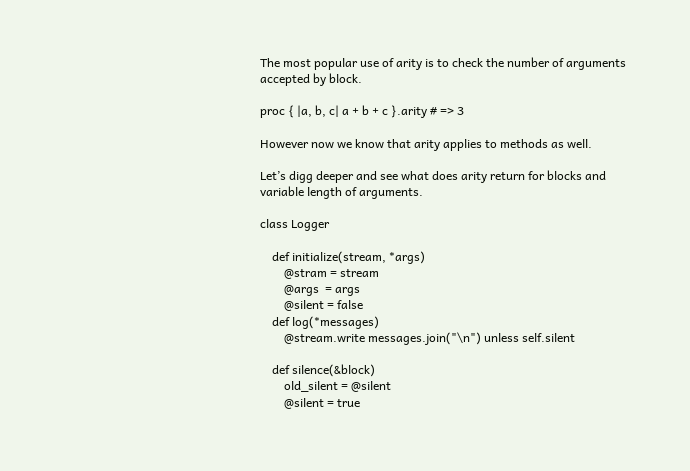The most popular use of arity is to check the number of arguments accepted by block.

proc { |a, b, c| a + b + c }.arity # => 3

However now we know that arity applies to methods as well.

Let’s digg deeper and see what does arity return for blocks and variable length of arguments.

class Logger

    def initialize(stream, *args)
        @stram = stream
        @args  = args
        @silent = false
    def log(*messages)
        @stream.write messages.join("\n") unless self.silent

    def silence(&block)
        old_silent = @silent
        @silent = true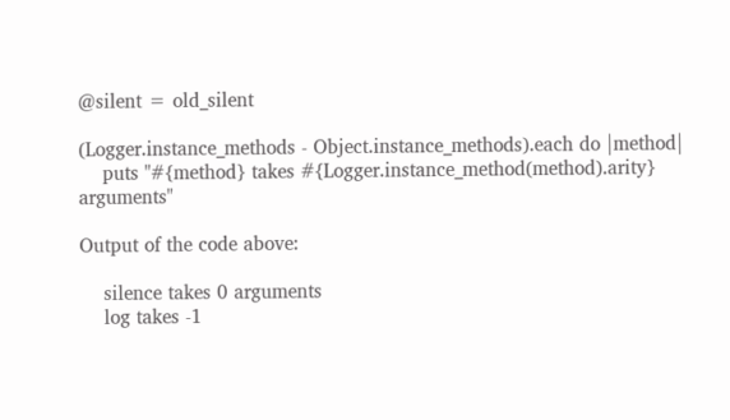@silent = old_silent

(Logger.instance_methods - Object.instance_methods).each do |method|
    puts "#{method} takes #{Logger.instance_method(method).arity} arguments"

Output of the code above:

    silence takes 0 arguments
    log takes -1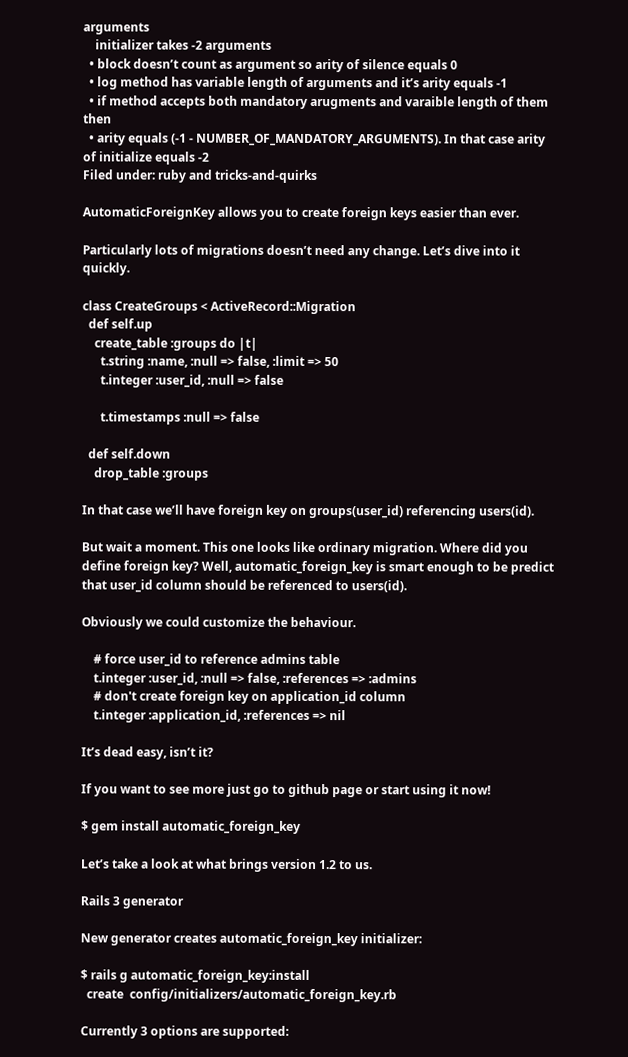arguments
    initializer takes -2 arguments
  • block doesn’t count as argument so arity of silence equals 0
  • log method has variable length of arguments and it’s arity equals -1
  • if method accepts both mandatory arugments and varaible length of them then
  • arity equals (-1 - NUMBER_OF_MANDATORY_ARGUMENTS). In that case arity of initialize equals -2
Filed under: ruby and tricks-and-quirks

AutomaticForeignKey allows you to create foreign keys easier than ever.

Particularly lots of migrations doesn’t need any change. Let’s dive into it quickly.

class CreateGroups < ActiveRecord::Migration
  def self.up
    create_table :groups do |t|
      t.string :name, :null => false, :limit => 50
      t.integer :user_id, :null => false

      t.timestamps :null => false

  def self.down
    drop_table :groups

In that case we’ll have foreign key on groups(user_id) referencing users(id).

But wait a moment. This one looks like ordinary migration. Where did you define foreign key? Well, automatic_foreign_key is smart enough to be predict that user_id column should be referenced to users(id).

Obviously we could customize the behaviour.

    # force user_id to reference admins table
    t.integer :user_id, :null => false, :references => :admins
    # don't create foreign key on application_id column
    t.integer :application_id, :references => nil

It’s dead easy, isn’t it?

If you want to see more just go to github page or start using it now!

$ gem install automatic_foreign_key

Let’s take a look at what brings version 1.2 to us.

Rails 3 generator

New generator creates automatic_foreign_key initializer:

$ rails g automatic_foreign_key:install
  create  config/initializers/automatic_foreign_key.rb

Currently 3 options are supported: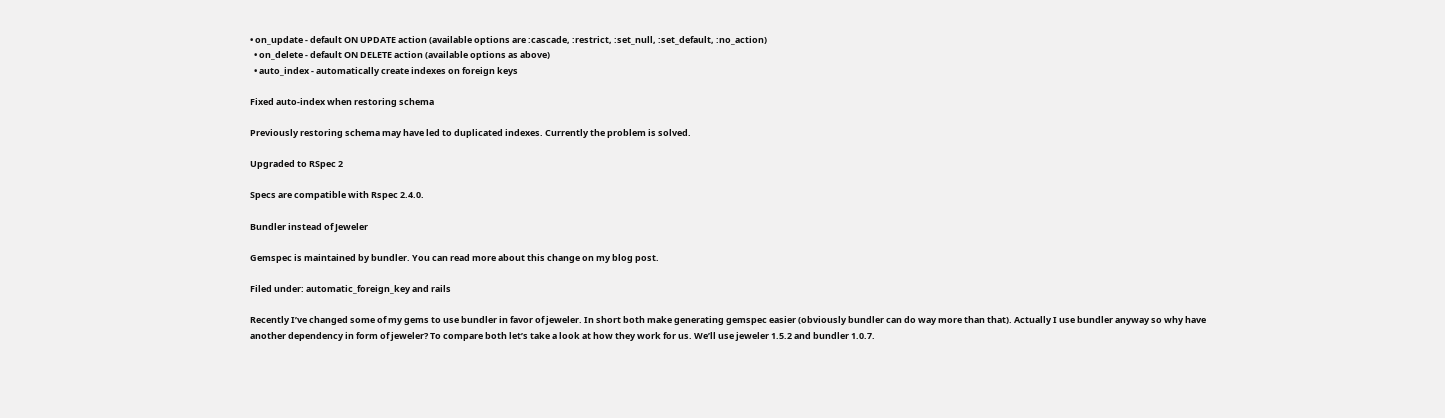• on_update - default ON UPDATE action (available options are :cascade, :restrict, :set_null, :set_default, :no_action)
  • on_delete - default ON DELETE action (available options as above)
  • auto_index - automatically create indexes on foreign keys

Fixed auto-index when restoring schema

Previously restoring schema may have led to duplicated indexes. Currently the problem is solved.

Upgraded to RSpec 2

Specs are compatible with Rspec 2.4.0.

Bundler instead of Jeweler

Gemspec is maintained by bundler. You can read more about this change on my blog post.

Filed under: automatic_foreign_key and rails

Recently I’ve changed some of my gems to use bundler in favor of jeweler. In short both make generating gemspec easier (obviously bundler can do way more than that). Actually I use bundler anyway so why have another dependency in form of jeweler? To compare both let’s take a look at how they work for us. We’ll use jeweler 1.5.2 and bundler 1.0.7.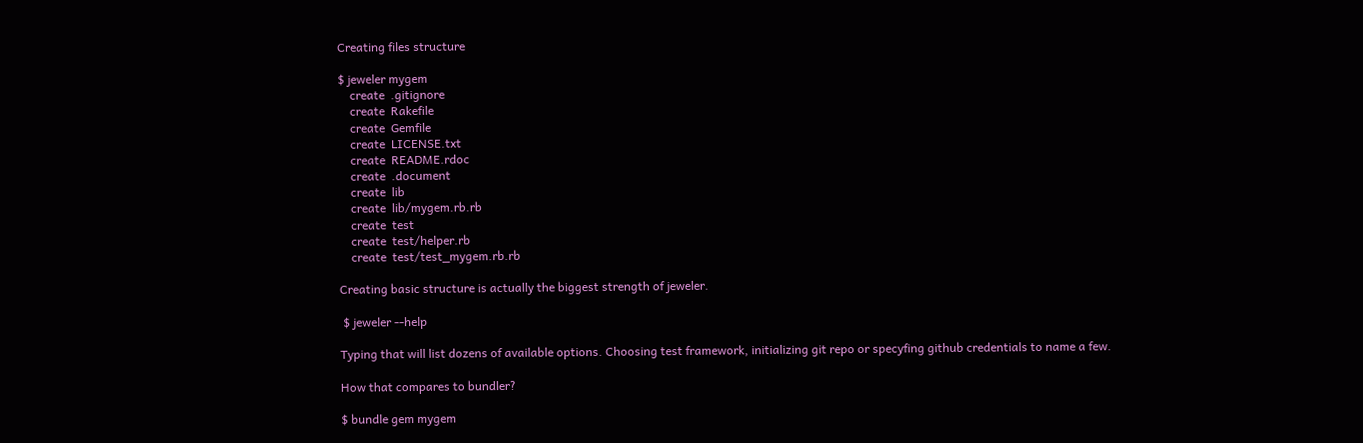Creating files structure

$ jeweler mygem
    create  .gitignore
    create  Rakefile
    create  Gemfile
    create  LICENSE.txt
    create  README.rdoc
    create  .document
    create  lib
    create  lib/mygem.rb.rb
    create  test
    create  test/helper.rb
    create  test/test_mygem.rb.rb

Creating basic structure is actually the biggest strength of jeweler.

 $ jeweler --help

Typing that will list dozens of available options. Choosing test framework, initializing git repo or specyfing github credentials to name a few.

How that compares to bundler?

$ bundle gem mygem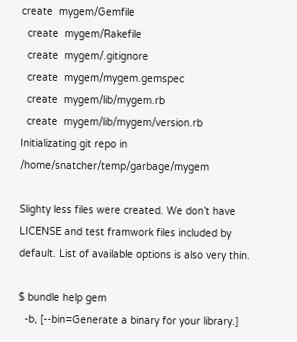create  mygem/Gemfile
  create  mygem/Rakefile
  create  mygem/.gitignore
  create  mygem/mygem.gemspec
  create  mygem/lib/mygem.rb
  create  mygem/lib/mygem/version.rb
Initializating git repo in /home/snatcher/temp/garbage/mygem

Slighty less files were created. We don’t have LICENSE and test framwork files included by default. List of available options is also very thin.

$ bundle help gem
  -b, [--bin=Generate a binary for your library.]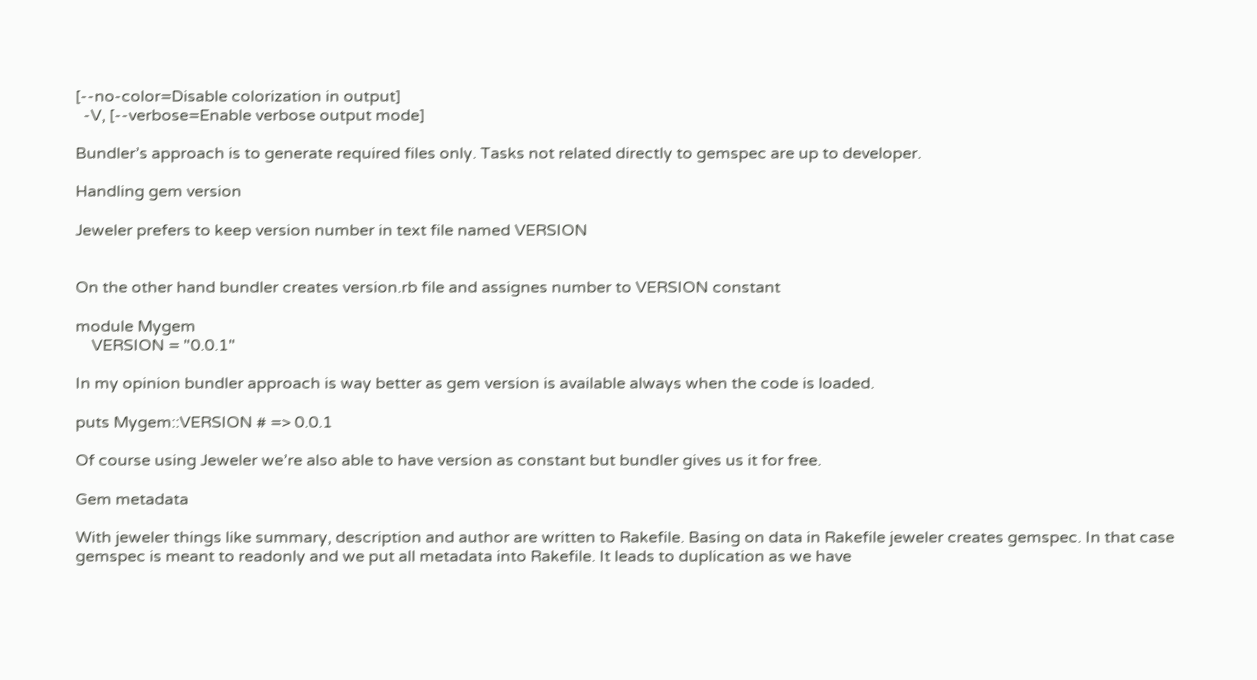[--no-color=Disable colorization in output]
  -V, [--verbose=Enable verbose output mode]

Bundler’s approach is to generate required files only. Tasks not related directly to gemspec are up to developer.

Handling gem version

Jeweler prefers to keep version number in text file named VERSION


On the other hand bundler creates version.rb file and assignes number to VERSION constant

module Mygem
    VERSION = "0.0.1"

In my opinion bundler approach is way better as gem version is available always when the code is loaded.

puts Mygem::VERSION # => 0.0.1

Of course using Jeweler we’re also able to have version as constant but bundler gives us it for free.

Gem metadata

With jeweler things like summary, description and author are written to Rakefile. Basing on data in Rakefile jeweler creates gemspec. In that case gemspec is meant to readonly and we put all metadata into Rakefile. It leads to duplication as we have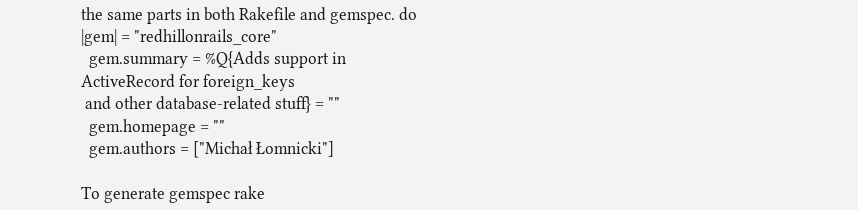the same parts in both Rakefile and gemspec. do |gem| = "redhillonrails_core"
  gem.summary = %Q{Adds support in ActiveRecord for foreign_keys
 and other database-related stuff} = ""
  gem.homepage = ""
  gem.authors = ["Michał Łomnicki"]

To generate gemspec rake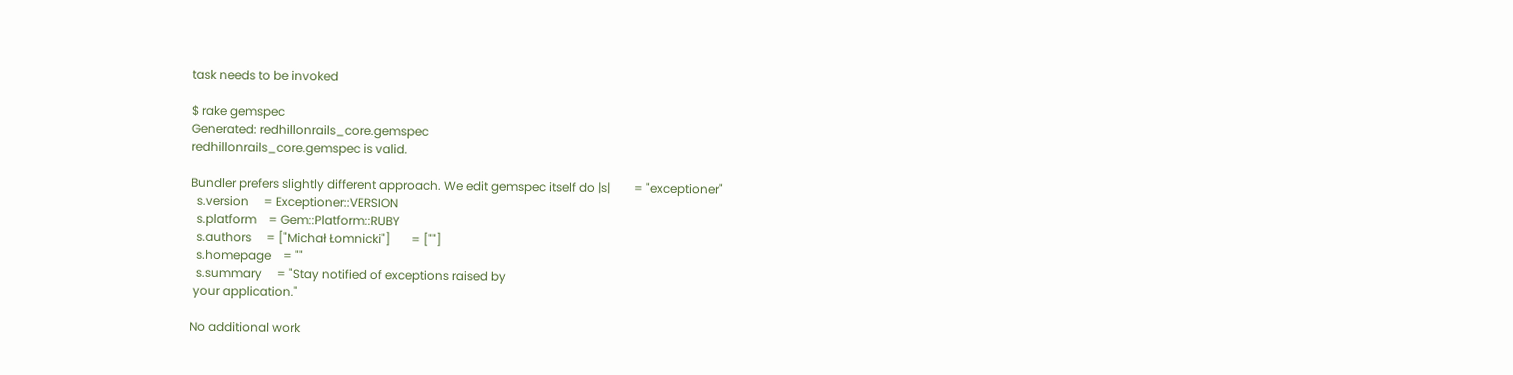task needs to be invoked

$ rake gemspec
Generated: redhillonrails_core.gemspec
redhillonrails_core.gemspec is valid.

Bundler prefers slightly different approach. We edit gemspec itself do |s|        = "exceptioner"
  s.version     = Exceptioner::VERSION
  s.platform    = Gem::Platform::RUBY
  s.authors     = ["Michał Łomnicki"]       = [""]
  s.homepage    = ""
  s.summary     = "Stay notified of exceptions raised by
 your application."

No additional work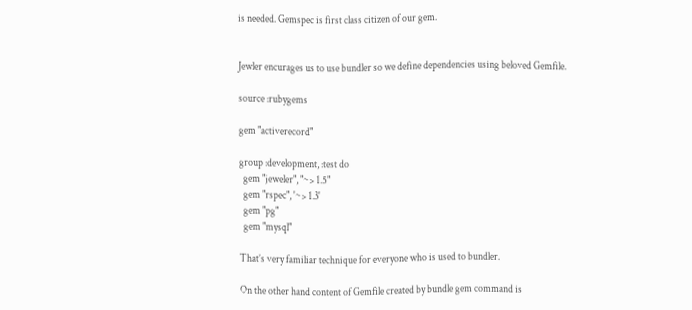is needed. Gemspec is first class citizen of our gem.


Jewler encurages us to use bundler so we define dependencies using beloved Gemfile.

source :rubygems

gem "activerecord"

group :development, :test do
  gem "jeweler", "~> 1.5"
  gem "rspec", '~> 1.3'
  gem "pg"
  gem "mysql"

That’s very familiar technique for everyone who is used to bundler.

On the other hand content of Gemfile created by bundle gem command is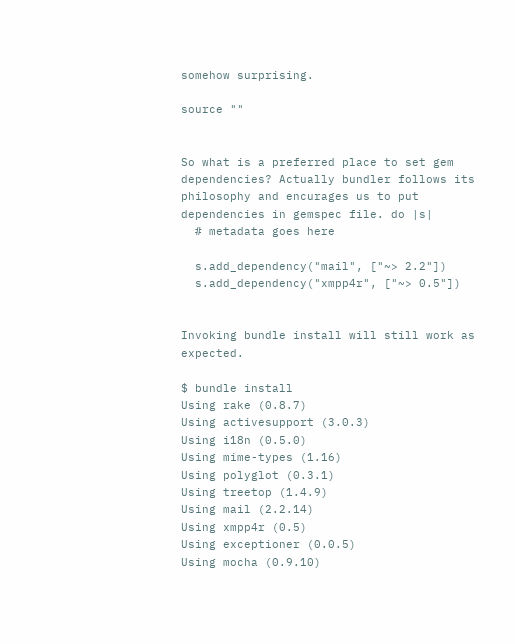somehow surprising.

source ""


So what is a preferred place to set gem dependencies? Actually bundler follows its philosophy and encurages us to put dependencies in gemspec file. do |s|
  # metadata goes here

  s.add_dependency("mail", ["~> 2.2"])
  s.add_dependency("xmpp4r", ["~> 0.5"])


Invoking bundle install will still work as expected.

$ bundle install
Using rake (0.8.7)
Using activesupport (3.0.3)
Using i18n (0.5.0)
Using mime-types (1.16)
Using polyglot (0.3.1)
Using treetop (1.4.9)
Using mail (2.2.14)
Using xmpp4r (0.5)
Using exceptioner (0.0.5)
Using mocha (0.9.10)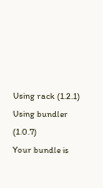Using rack (1.2.1)
Using bundler (1.0.7)
Your bundle is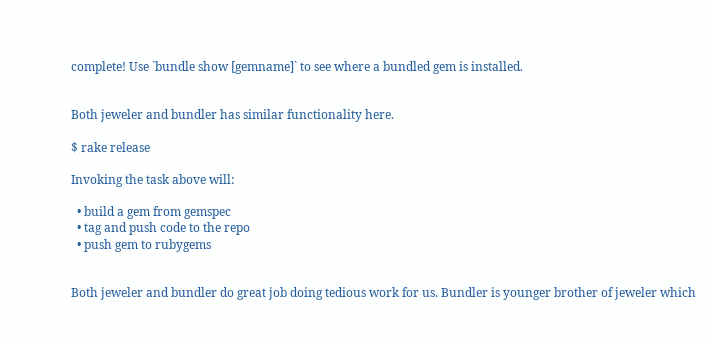complete! Use `bundle show [gemname]` to see where a bundled gem is installed.


Both jeweler and bundler has similar functionality here.

$ rake release

Invoking the task above will:

  • build a gem from gemspec
  • tag and push code to the repo
  • push gem to rubygems


Both jeweler and bundler do great job doing tedious work for us. Bundler is younger brother of jeweler which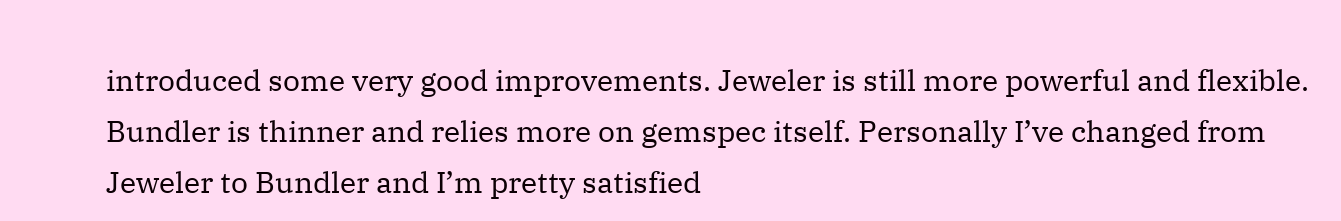introduced some very good improvements. Jeweler is still more powerful and flexible. Bundler is thinner and relies more on gemspec itself. Personally I’ve changed from Jeweler to Bundler and I’m pretty satisfied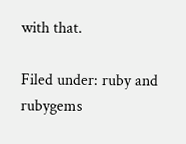with that.

Filed under: ruby and rubygems